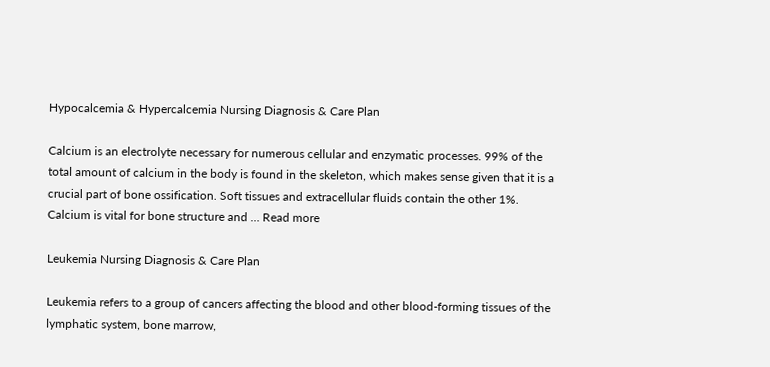Hypocalcemia & Hypercalcemia Nursing Diagnosis & Care Plan

Calcium is an electrolyte necessary for numerous cellular and enzymatic processes. 99% of the total amount of calcium in the body is found in the skeleton, which makes sense given that it is a crucial part of bone ossification. Soft tissues and extracellular fluids contain the other 1%. Calcium is vital for bone structure and … Read more

Leukemia Nursing Diagnosis & Care Plan

Leukemia refers to a group of cancers affecting the blood and other blood-forming tissues of the lymphatic system, bone marrow,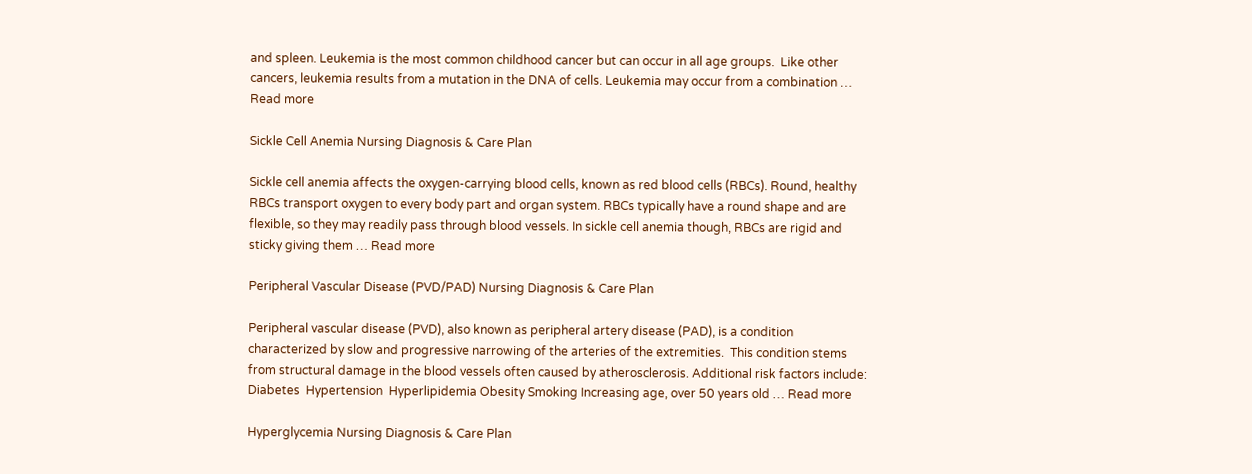and spleen. Leukemia is the most common childhood cancer but can occur in all age groups.  Like other cancers, leukemia results from a mutation in the DNA of cells. Leukemia may occur from a combination … Read more

Sickle Cell Anemia Nursing Diagnosis & Care Plan

Sickle cell anemia affects the oxygen-carrying blood cells, known as red blood cells (RBCs). Round, healthy RBCs transport oxygen to every body part and organ system. RBCs typically have a round shape and are flexible, so they may readily pass through blood vessels. In sickle cell anemia though, RBCs are rigid and sticky giving them … Read more

Peripheral Vascular Disease (PVD/PAD) Nursing Diagnosis & Care Plan

Peripheral vascular disease (PVD), also known as peripheral artery disease (PAD), is a condition characterized by slow and progressive narrowing of the arteries of the extremities.  This condition stems from structural damage in the blood vessels often caused by atherosclerosis. Additional risk factors include: Diabetes  Hypertension  Hyperlipidemia Obesity Smoking Increasing age, over 50 years old … Read more

Hyperglycemia Nursing Diagnosis & Care Plan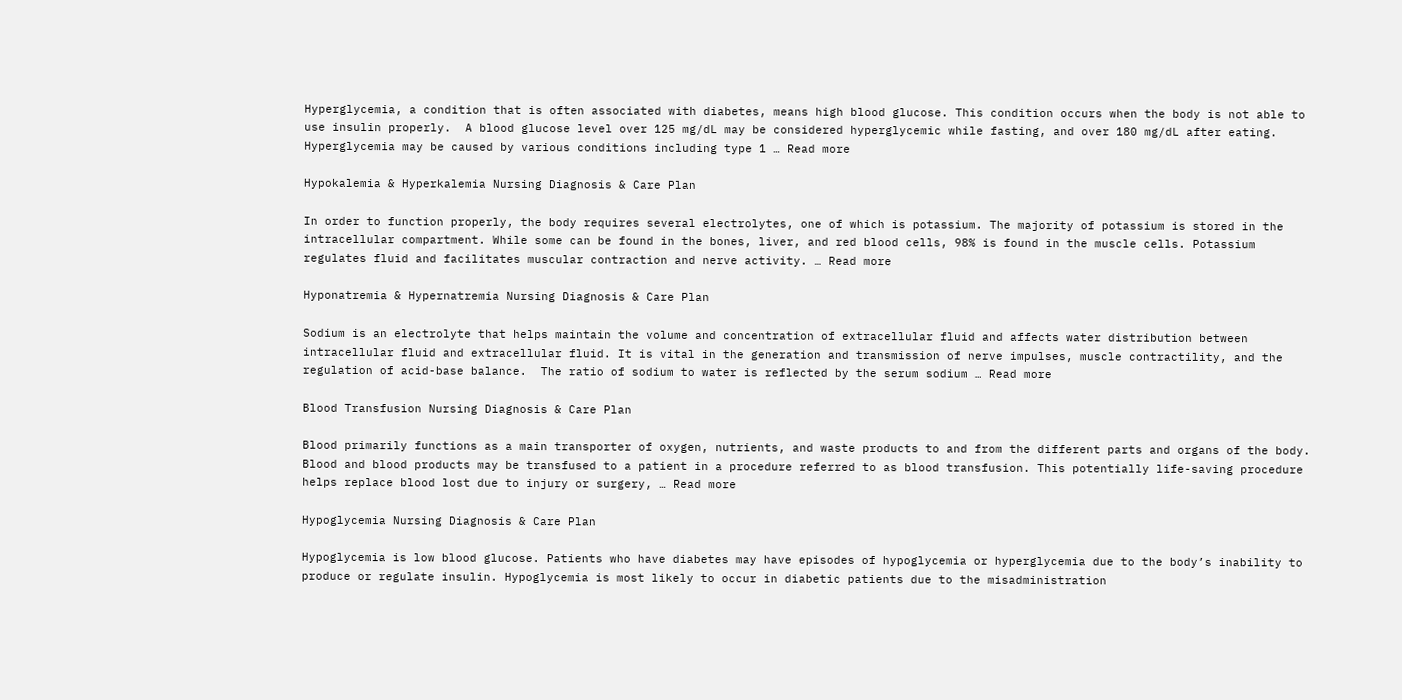Hyperglycemia, a condition that is often associated with diabetes, means high blood glucose. This condition occurs when the body is not able to use insulin properly.  A blood glucose level over 125 mg/dL may be considered hyperglycemic while fasting, and over 180 mg/dL after eating.  Hyperglycemia may be caused by various conditions including type 1 … Read more

Hypokalemia & Hyperkalemia Nursing Diagnosis & Care Plan

In order to function properly, the body requires several electrolytes, one of which is potassium. The majority of potassium is stored in the intracellular compartment. While some can be found in the bones, liver, and red blood cells, 98% is found in the muscle cells. Potassium regulates fluid and facilitates muscular contraction and nerve activity. … Read more

Hyponatremia & Hypernatremia Nursing Diagnosis & Care Plan

Sodium is an electrolyte that helps maintain the volume and concentration of extracellular fluid and affects water distribution between intracellular fluid and extracellular fluid. It is vital in the generation and transmission of nerve impulses, muscle contractility, and the regulation of acid-base balance.  The ratio of sodium to water is reflected by the serum sodium … Read more

Blood Transfusion Nursing Diagnosis & Care Plan

Blood primarily functions as a main transporter of oxygen, nutrients, and waste products to and from the different parts and organs of the body. Blood and blood products may be transfused to a patient in a procedure referred to as blood transfusion. This potentially life-saving procedure helps replace blood lost due to injury or surgery, … Read more

Hypoglycemia Nursing Diagnosis & Care Plan

Hypoglycemia is low blood glucose. Patients who have diabetes may have episodes of hypoglycemia or hyperglycemia due to the body’s inability to produce or regulate insulin. Hypoglycemia is most likely to occur in diabetic patients due to the misadministration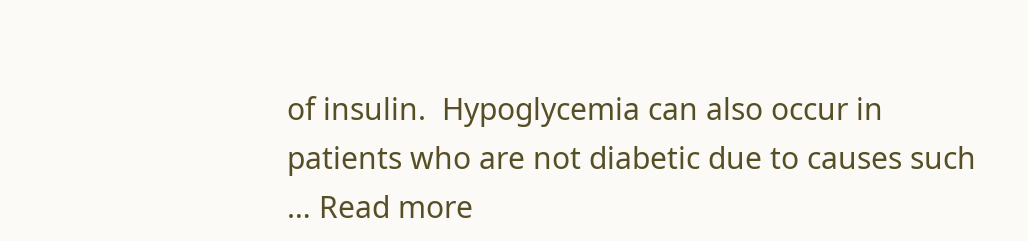of insulin.  Hypoglycemia can also occur in patients who are not diabetic due to causes such … Read more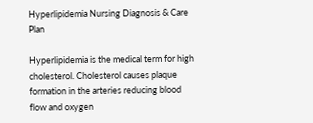Hyperlipidemia Nursing Diagnosis & Care Plan

Hyperlipidemia is the medical term for high cholesterol. Cholesterol causes plaque formation in the arteries reducing blood flow and oxygen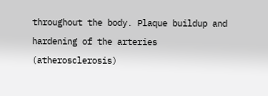throughout the body. Plaque buildup and hardening of the arteries (atherosclerosis)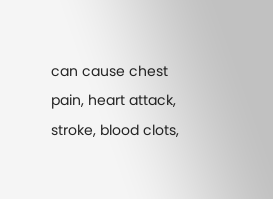can cause chest pain, heart attack, stroke, blood clots,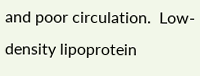and poor circulation.  Low-density lipoprotein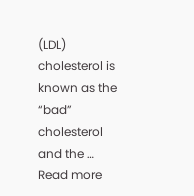(LDL) cholesterol is known as the “bad” cholesterol and the … Read more